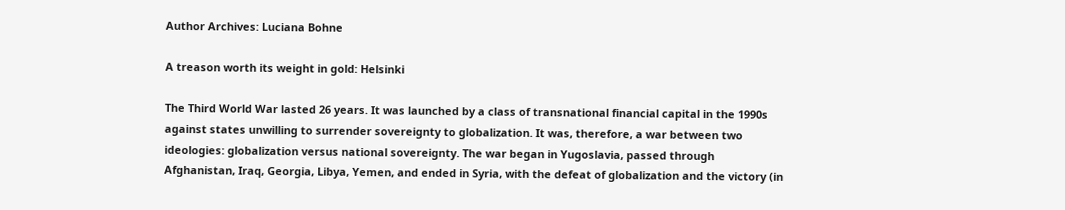Author Archives: Luciana Bohne

A treason worth its weight in gold: Helsinki

The Third World War lasted 26 years. It was launched by a class of transnational financial capital in the 1990s against states unwilling to surrender sovereignty to globalization. It was, therefore, a war between two ideologies: globalization versus national sovereignty. The war began in Yugoslavia, passed through Afghanistan, Iraq, Georgia, Libya, Yemen, and ended in Syria, with the defeat of globalization and the victory (in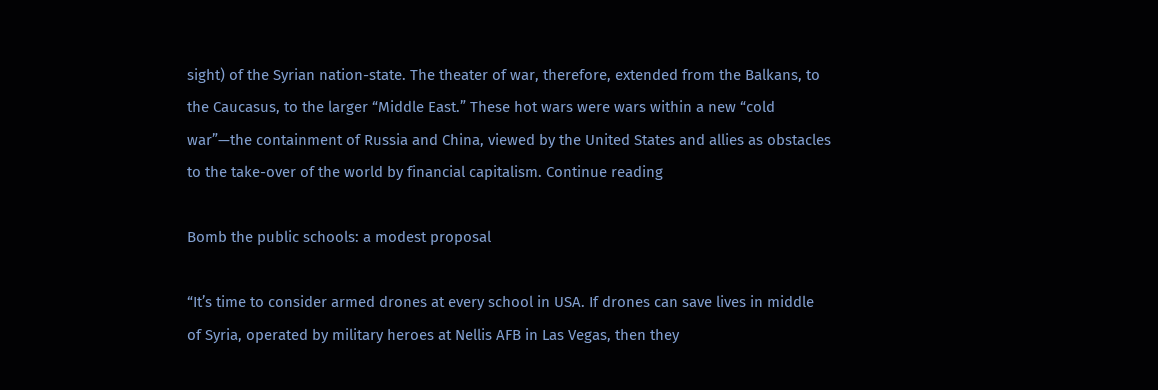sight) of the Syrian nation-state. The theater of war, therefore, extended from the Balkans, to the Caucasus, to the larger “Middle East.” These hot wars were wars within a new “cold war”—the containment of Russia and China, viewed by the United States and allies as obstacles to the take-over of the world by financial capitalism. Continue reading

Bomb the public schools: a modest proposal

“It’s time to consider armed drones at every school in USA. If drones can save lives in middle of Syria, operated by military heroes at Nellis AFB in Las Vegas, then they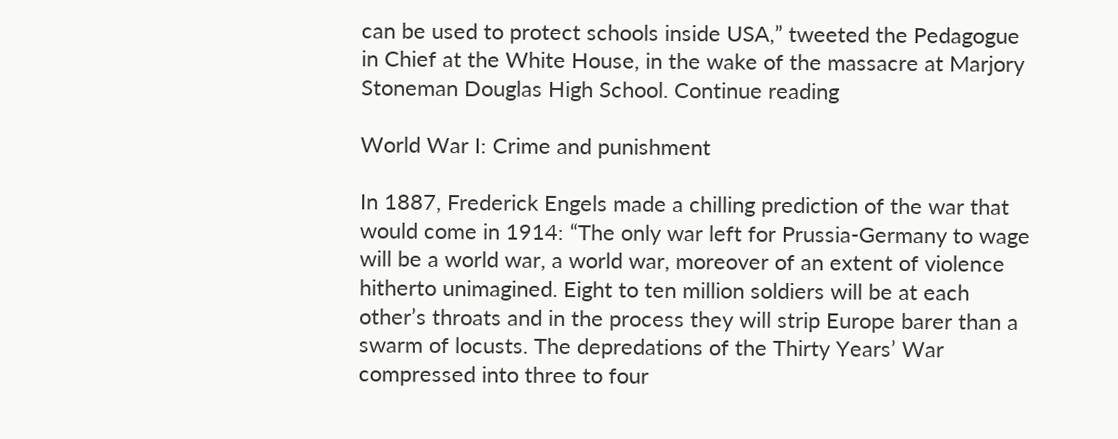can be used to protect schools inside USA,” tweeted the Pedagogue in Chief at the White House, in the wake of the massacre at Marjory Stoneman Douglas High School. Continue reading

World War I: Crime and punishment

In 1887, Frederick Engels made a chilling prediction of the war that would come in 1914: “The only war left for Prussia-Germany to wage will be a world war, a world war, moreover of an extent of violence hitherto unimagined. Eight to ten million soldiers will be at each other’s throats and in the process they will strip Europe barer than a swarm of locusts. The depredations of the Thirty Years’ War compressed into three to four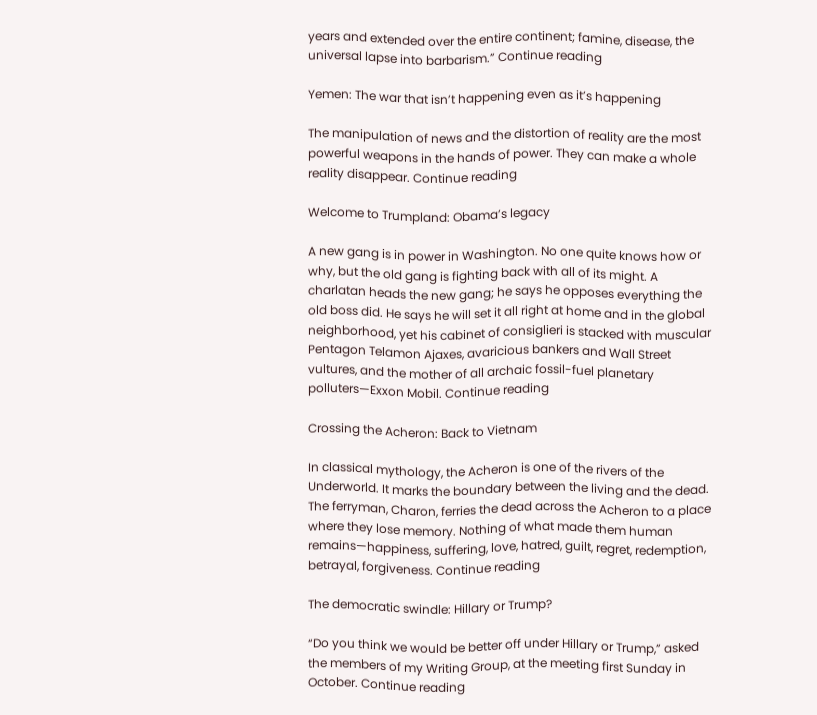years and extended over the entire continent; famine, disease, the universal lapse into barbarism.” Continue reading

Yemen: The war that isn’t happening even as it’s happening

The manipulation of news and the distortion of reality are the most powerful weapons in the hands of power. They can make a whole reality disappear. Continue reading

Welcome to Trumpland: Obama’s legacy

A new gang is in power in Washington. No one quite knows how or why, but the old gang is fighting back with all of its might. A charlatan heads the new gang; he says he opposes everything the old boss did. He says he will set it all right at home and in the global neighborhood, yet his cabinet of consiglieri is stacked with muscular Pentagon Telamon Ajaxes, avaricious bankers and Wall Street vultures, and the mother of all archaic fossil-fuel planetary polluters—Exxon Mobil. Continue reading

Crossing the Acheron: Back to Vietnam

In classical mythology, the Acheron is one of the rivers of the Underworld. It marks the boundary between the living and the dead. The ferryman, Charon, ferries the dead across the Acheron to a place where they lose memory. Nothing of what made them human remains—happiness, suffering, love, hatred, guilt, regret, redemption, betrayal, forgiveness. Continue reading

The democratic swindle: Hillary or Trump?

“Do you think we would be better off under Hillary or Trump,” asked the members of my Writing Group, at the meeting first Sunday in October. Continue reading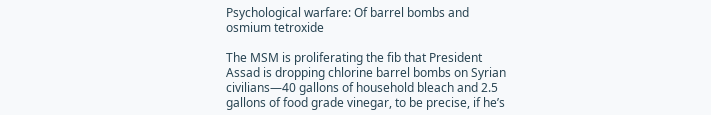Psychological warfare: Of barrel bombs and osmium tetroxide

The MSM is proliferating the fib that President Assad is dropping chlorine barrel bombs on Syrian civilians—40 gallons of household bleach and 2.5 gallons of food grade vinegar, to be precise, if he’s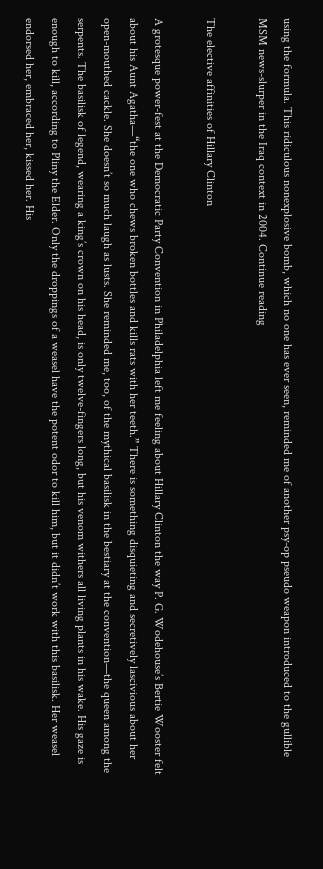using the formula. This ridiculous nonexplosive bomb, which no one has ever seen, reminded me of another psy-op pseudo weapon introduced to the gullible MSM news-slurper in the Iraq context in 2004. Continue reading

The elective affinities of Hillary Clinton

A grotesque power-fest at the Democratic Party Convention in Philadelphia left me feeling about Hillary Clinton the way P. G. Wodehouse’s Bertie Wooster felt about his Aunt Agatha—“the one who chews broken bottles and kills rats with her teeth.” There is something disquieting and secretively lascivious about her open-mouthed cackle. She doesn’t so much laugh as lusts. She reminded me, too, of the mythical basilisk in the bestiary at the convention—the queen among the serpents. The basilisk of legend, wearing a king’s crown on his head, is only twelve-fingers long, but his venom withers all living plants in his wake. His gaze is enough to kill, according to Pliny the Elder. Only the droppings of a weasel have the potent odor to kill him, but it didn’t work with this basilisk. Her weasel endorsed her, embraced her, kissed her. His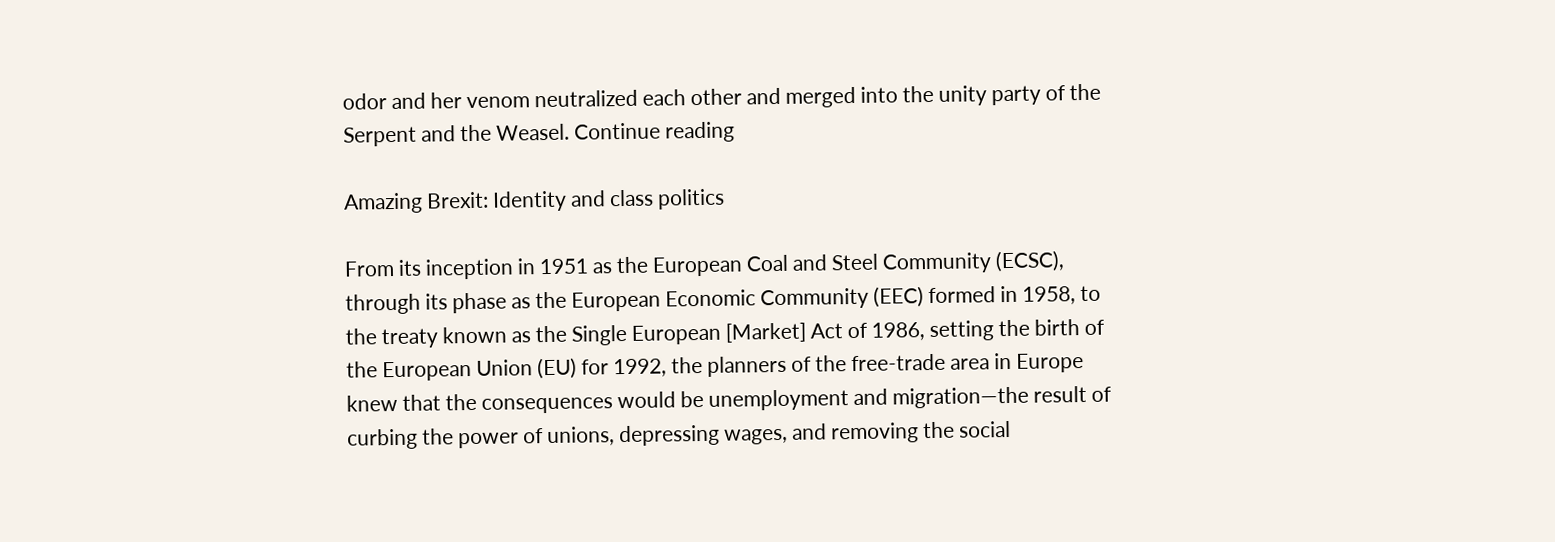odor and her venom neutralized each other and merged into the unity party of the Serpent and the Weasel. Continue reading

Amazing Brexit: Identity and class politics

From its inception in 1951 as the European Coal and Steel Community (ECSC), through its phase as the European Economic Community (EEC) formed in 1958, to the treaty known as the Single European [Market] Act of 1986, setting the birth of the European Union (EU) for 1992, the planners of the free-trade area in Europe knew that the consequences would be unemployment and migration—the result of curbing the power of unions, depressing wages, and removing the social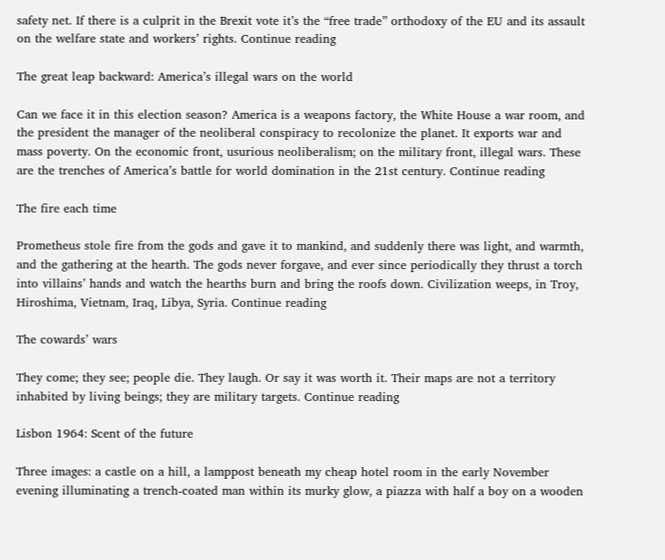safety net. If there is a culprit in the Brexit vote it’s the “free trade” orthodoxy of the EU and its assault on the welfare state and workers’ rights. Continue reading

The great leap backward: America’s illegal wars on the world

Can we face it in this election season? America is a weapons factory, the White House a war room, and the president the manager of the neoliberal conspiracy to recolonize the planet. It exports war and mass poverty. On the economic front, usurious neoliberalism; on the military front, illegal wars. These are the trenches of America’s battle for world domination in the 21st century. Continue reading

The fire each time

Prometheus stole fire from the gods and gave it to mankind, and suddenly there was light, and warmth, and the gathering at the hearth. The gods never forgave, and ever since periodically they thrust a torch into villains’ hands and watch the hearths burn and bring the roofs down. Civilization weeps, in Troy, Hiroshima, Vietnam, Iraq, Libya, Syria. Continue reading

The cowards’ wars

They come; they see; people die. They laugh. Or say it was worth it. Their maps are not a territory inhabited by living beings; they are military targets. Continue reading

Lisbon 1964: Scent of the future

Three images: a castle on a hill, a lamppost beneath my cheap hotel room in the early November evening illuminating a trench-coated man within its murky glow, a piazza with half a boy on a wooden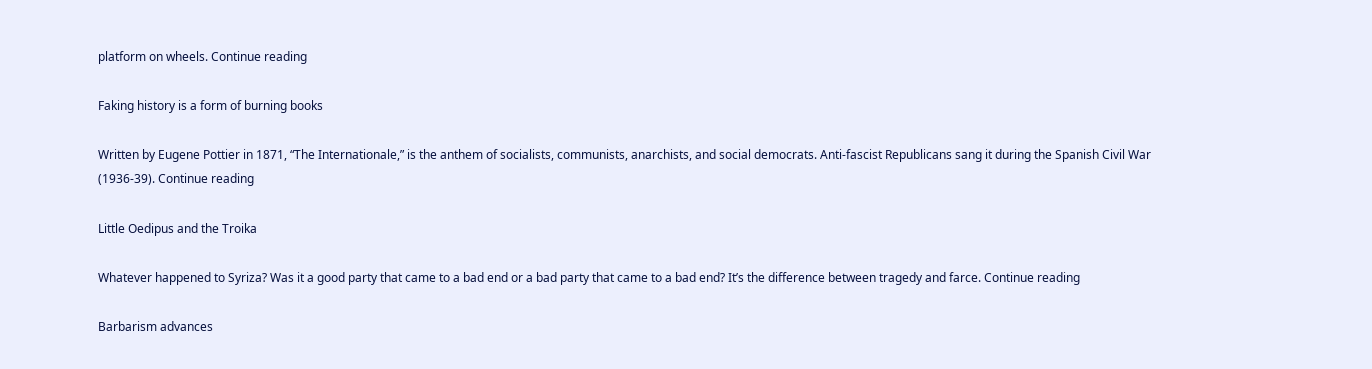platform on wheels. Continue reading

Faking history is a form of burning books

Written by Eugene Pottier in 1871, “The Internationale,” is the anthem of socialists, communists, anarchists, and social democrats. Anti-fascist Republicans sang it during the Spanish Civil War (1936-39). Continue reading

Little Oedipus and the Troika

Whatever happened to Syriza? Was it a good party that came to a bad end or a bad party that came to a bad end? It’s the difference between tragedy and farce. Continue reading

Barbarism advances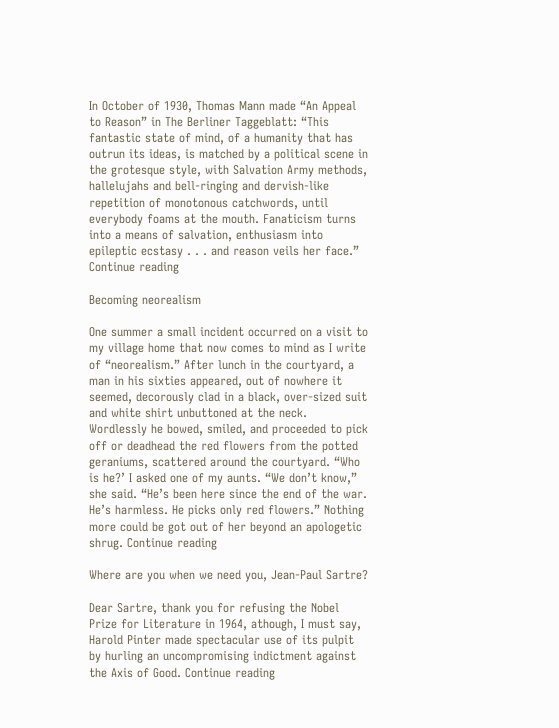In October of 1930, Thomas Mann made “An Appeal to Reason” in The Berliner Taggeblatt: “This fantastic state of mind, of a humanity that has outrun its ideas, is matched by a political scene in the grotesque style, with Salvation Army methods, hallelujahs and bell-ringing and dervish-like repetition of monotonous catchwords, until everybody foams at the mouth. Fanaticism turns into a means of salvation, enthusiasm into epileptic ecstasy . . . and reason veils her face.” Continue reading

Becoming neorealism

One summer a small incident occurred on a visit to my village home that now comes to mind as I write of “neorealism.” After lunch in the courtyard, a man in his sixties appeared, out of nowhere it seemed, decorously clad in a black, over-sized suit and white shirt unbuttoned at the neck. Wordlessly he bowed, smiled, and proceeded to pick off or deadhead the red flowers from the potted geraniums, scattered around the courtyard. “Who is he?’ I asked one of my aunts. “We don’t know,” she said. “He’s been here since the end of the war. He’s harmless. He picks only red flowers.” Nothing more could be got out of her beyond an apologetic shrug. Continue reading

Where are you when we need you, Jean-Paul Sartre?

Dear Sartre, thank you for refusing the Nobel Prize for Literature in 1964, athough, I must say, Harold Pinter made spectacular use of its pulpit by hurling an uncompromising indictment against the Axis of Good. Continue reading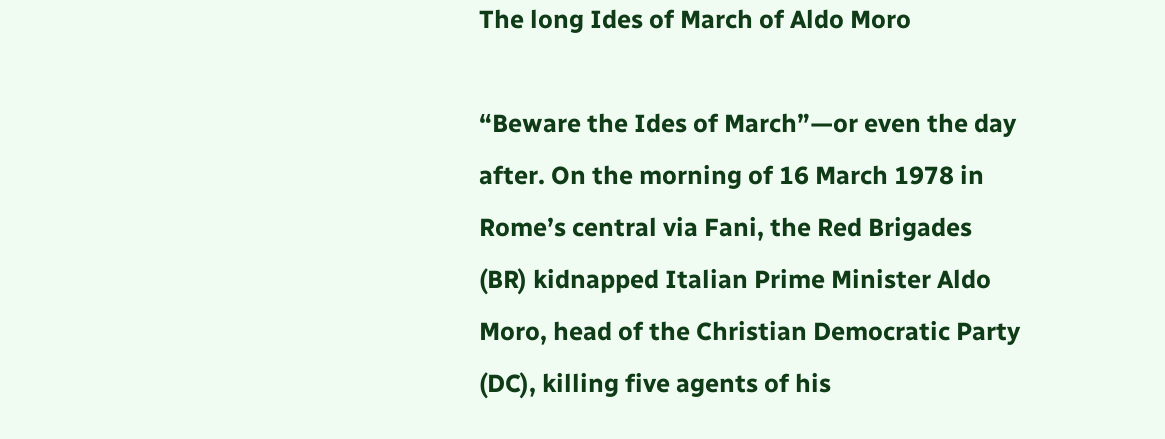The long Ides of March of Aldo Moro

“Beware the Ides of March”—or even the day after. On the morning of 16 March 1978 in Rome’s central via Fani, the Red Brigades (BR) kidnapped Italian Prime Minister Aldo Moro, head of the Christian Democratic Party (DC), killing five agents of his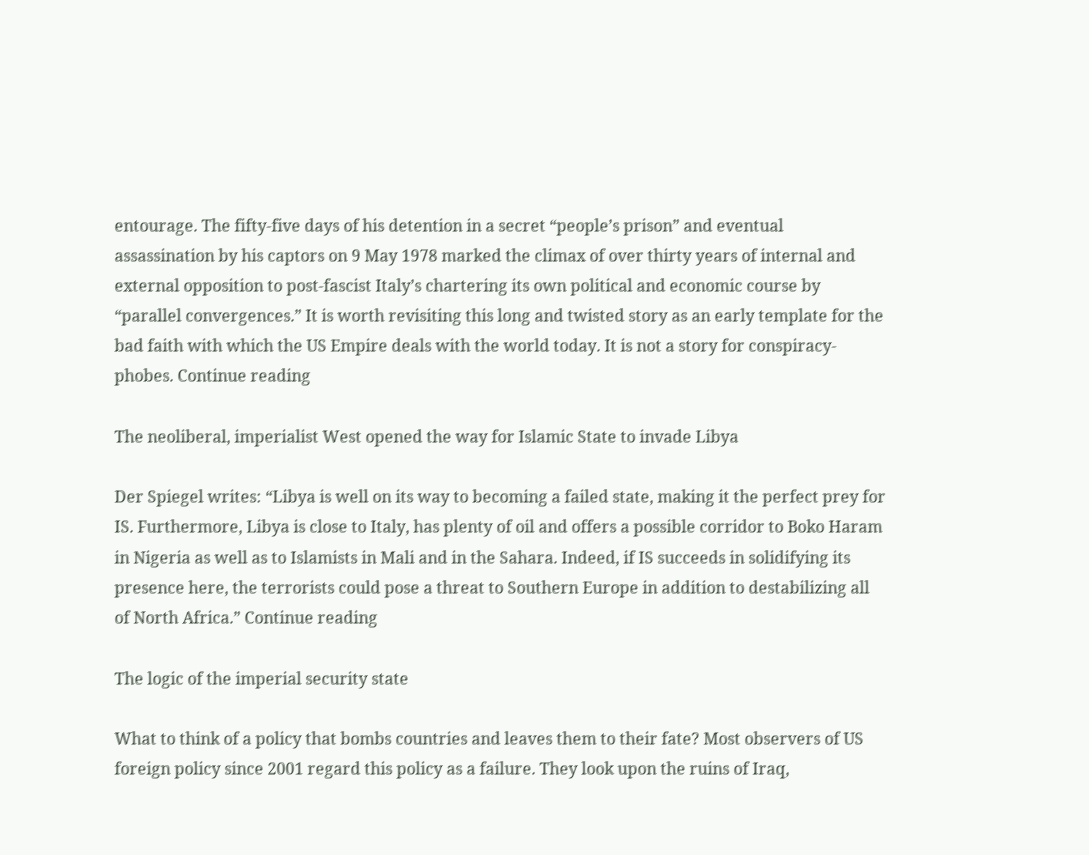entourage. The fifty-five days of his detention in a secret “people’s prison” and eventual assassination by his captors on 9 May 1978 marked the climax of over thirty years of internal and external opposition to post-fascist Italy’s chartering its own political and economic course by “parallel convergences.” It is worth revisiting this long and twisted story as an early template for the bad faith with which the US Empire deals with the world today. It is not a story for conspiracy-phobes. Continue reading

The neoliberal, imperialist West opened the way for Islamic State to invade Libya

Der Spiegel writes: “Libya is well on its way to becoming a failed state, making it the perfect prey for IS. Furthermore, Libya is close to Italy, has plenty of oil and offers a possible corridor to Boko Haram in Nigeria as well as to Islamists in Mali and in the Sahara. Indeed, if IS succeeds in solidifying its presence here, the terrorists could pose a threat to Southern Europe in addition to destabilizing all of North Africa.” Continue reading

The logic of the imperial security state

What to think of a policy that bombs countries and leaves them to their fate? Most observers of US foreign policy since 2001 regard this policy as a failure. They look upon the ruins of Iraq,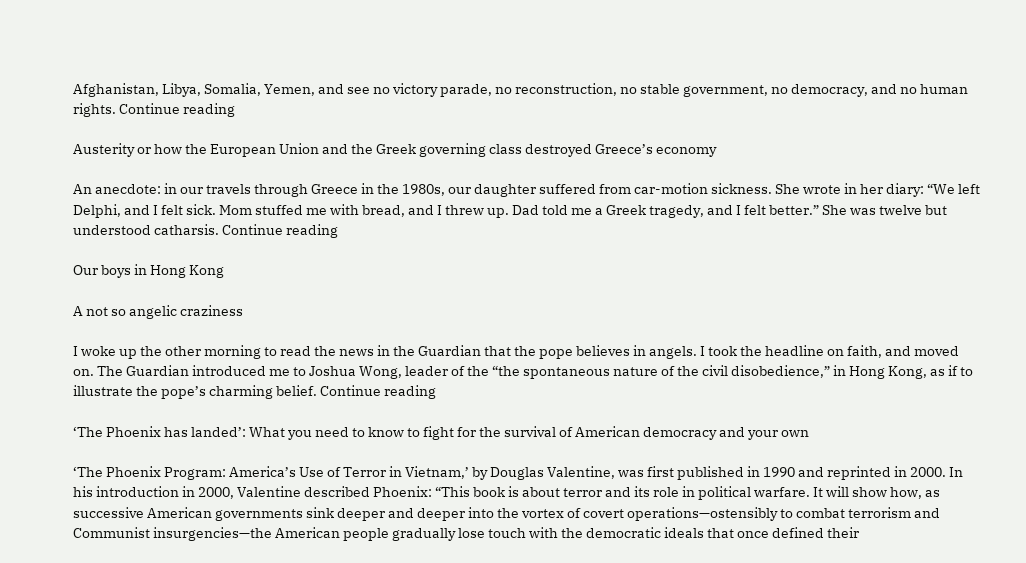Afghanistan, Libya, Somalia, Yemen, and see no victory parade, no reconstruction, no stable government, no democracy, and no human rights. Continue reading

Austerity or how the European Union and the Greek governing class destroyed Greece’s economy

An anecdote: in our travels through Greece in the 1980s, our daughter suffered from car-motion sickness. She wrote in her diary: “We left Delphi, and I felt sick. Mom stuffed me with bread, and I threw up. Dad told me a Greek tragedy, and I felt better.” She was twelve but understood catharsis. Continue reading

Our boys in Hong Kong

A not so angelic craziness

I woke up the other morning to read the news in the Guardian that the pope believes in angels. I took the headline on faith, and moved on. The Guardian introduced me to Joshua Wong, leader of the “the spontaneous nature of the civil disobedience,” in Hong Kong, as if to illustrate the pope’s charming belief. Continue reading

‘The Phoenix has landed’: What you need to know to fight for the survival of American democracy and your own

‘The Phoenix Program: America’s Use of Terror in Vietnam,’ by Douglas Valentine, was first published in 1990 and reprinted in 2000. In his introduction in 2000, Valentine described Phoenix: “This book is about terror and its role in political warfare. It will show how, as successive American governments sink deeper and deeper into the vortex of covert operations—ostensibly to combat terrorism and Communist insurgencies—the American people gradually lose touch with the democratic ideals that once defined their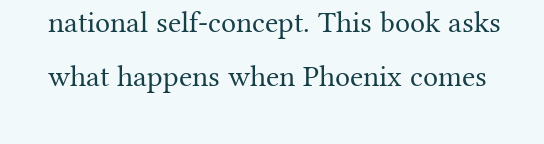national self-concept. This book asks what happens when Phoenix comes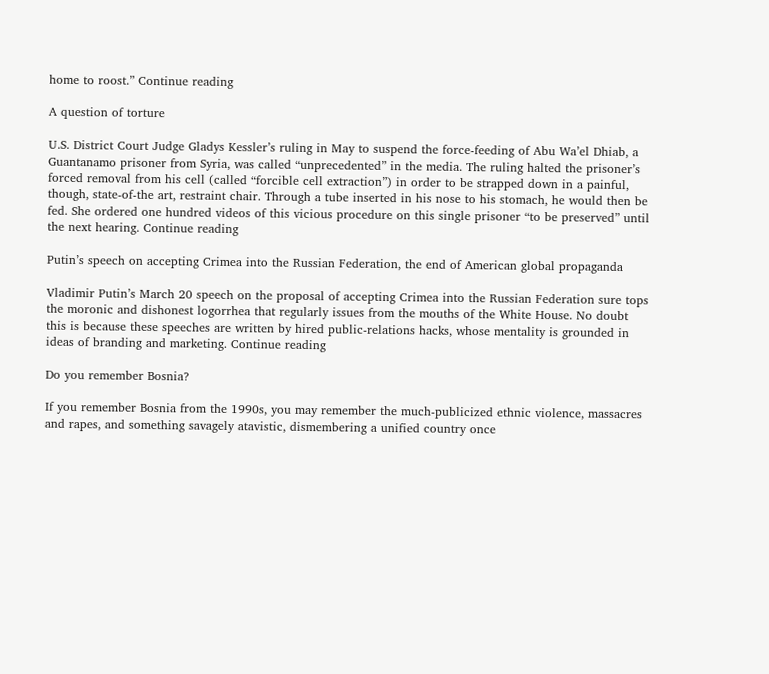home to roost.” Continue reading

A question of torture

U.S. District Court Judge Gladys Kessler’s ruling in May to suspend the force-feeding of Abu Wa’el Dhiab, a Guantanamo prisoner from Syria, was called “unprecedented” in the media. The ruling halted the prisoner’s forced removal from his cell (called “forcible cell extraction”) in order to be strapped down in a painful, though, state-of-the art, restraint chair. Through a tube inserted in his nose to his stomach, he would then be fed. She ordered one hundred videos of this vicious procedure on this single prisoner “to be preserved” until the next hearing. Continue reading

Putin’s speech on accepting Crimea into the Russian Federation, the end of American global propaganda

Vladimir Putin’s March 20 speech on the proposal of accepting Crimea into the Russian Federation sure tops the moronic and dishonest logorrhea that regularly issues from the mouths of the White House. No doubt this is because these speeches are written by hired public-relations hacks, whose mentality is grounded in ideas of branding and marketing. Continue reading

Do you remember Bosnia?

If you remember Bosnia from the 1990s, you may remember the much-publicized ethnic violence, massacres and rapes, and something savagely atavistic, dismembering a unified country once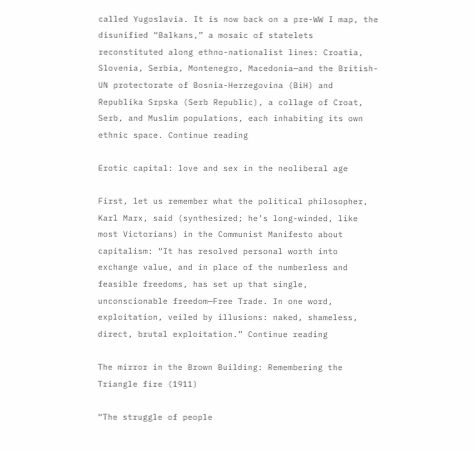called Yugoslavia. It is now back on a pre-WW I map, the disunified “Balkans,” a mosaic of statelets reconstituted along ethno-nationalist lines: Croatia, Slovenia, Serbia, Montenegro, Macedonia—and the British-UN protectorate of Bosnia-Herzegovina (BiH) and Republika Srpska (Serb Republic), a collage of Croat, Serb, and Muslim populations, each inhabiting its own ethnic space. Continue reading

Erotic capital: love and sex in the neoliberal age

First, let us remember what the political philosopher, Karl Marx, said (synthesized; he’s long-winded, like most Victorians) in the Communist Manifesto about capitalism: “It has resolved personal worth into exchange value, and in place of the numberless and feasible freedoms, has set up that single, unconscionable freedom—Free Trade. In one word, exploitation, veiled by illusions: naked, shameless, direct, brutal exploitation.” Continue reading

The mirror in the Brown Building: Remembering the Triangle fire (1911)

“The struggle of people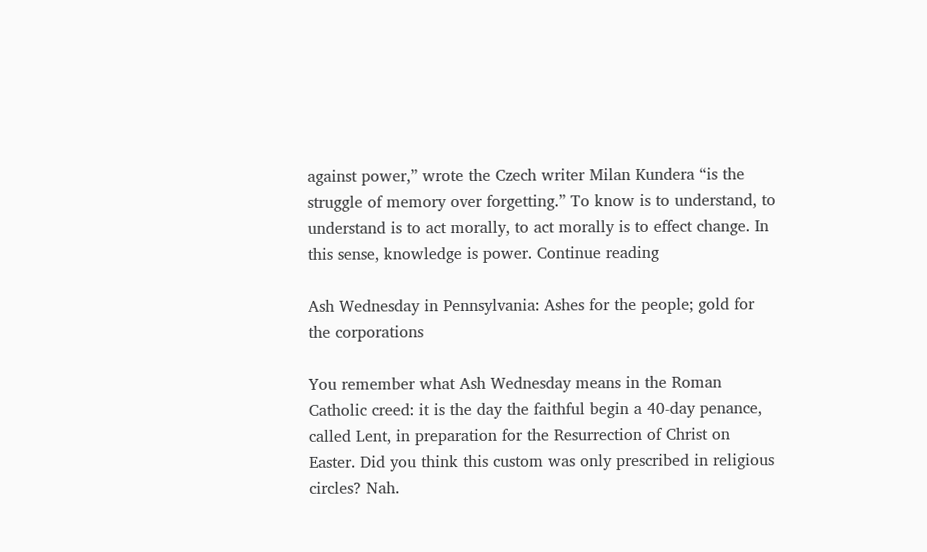against power,” wrote the Czech writer Milan Kundera “is the struggle of memory over forgetting.” To know is to understand, to understand is to act morally, to act morally is to effect change. In this sense, knowledge is power. Continue reading

Ash Wednesday in Pennsylvania: Ashes for the people; gold for the corporations

You remember what Ash Wednesday means in the Roman Catholic creed: it is the day the faithful begin a 40-day penance, called Lent, in preparation for the Resurrection of Christ on Easter. Did you think this custom was only prescribed in religious circles? Nah.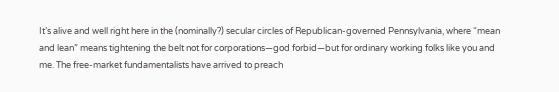It’s alive and well right here in the (nominally?) secular circles of Republican-governed Pennsylvania, where “mean and lean” means tightening the belt not for corporations—god forbid—but for ordinary working folks like you and me. The free-market fundamentalists have arrived to preach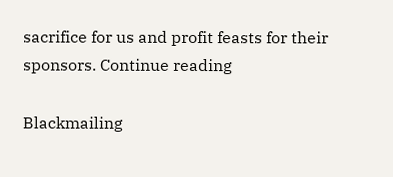sacrifice for us and profit feasts for their sponsors. Continue reading

Blackmailing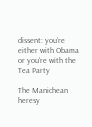dissent: you’re either with Obama or you’re with the Tea Party

The Manichean heresy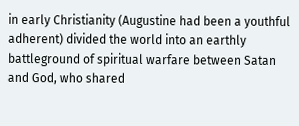in early Christianity (Augustine had been a youthful adherent) divided the world into an earthly battleground of spiritual warfare between Satan and God, who shared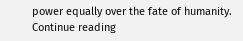power equally over the fate of humanity. Continue reading